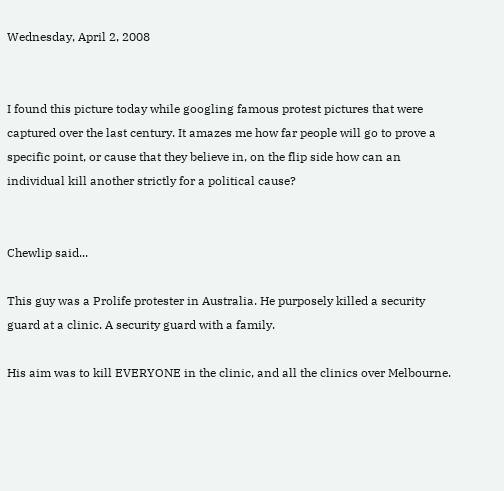Wednesday, April 2, 2008


I found this picture today while googling famous protest pictures that were captured over the last century. It amazes me how far people will go to prove a specific point, or cause that they believe in, on the flip side how can an individual kill another strictly for a political cause?


Chewlip said...

This guy was a Prolife protester in Australia. He purposely killed a security guard at a clinic. A security guard with a family.

His aim was to kill EVERYONE in the clinic, and all the clinics over Melbourne.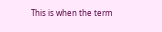This is when the term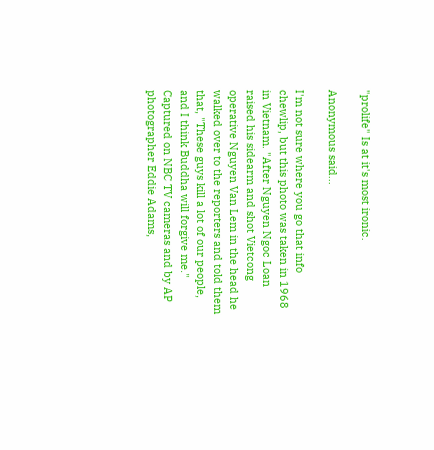"prolife" Is at it's most ironic.

Anonymous said...

I'm not sure where you go that info chewlip, but this photo was taken in 1968 in Vietnam. "After Nguyen Ngoc Loan raised his sidearm and shot Vietcong operative Nguyen Van Lem in the head he walked over to the reporters and told them that, "These guys kill a lot of our people, and I think Buddha will forgive me." Captured on NBC TV cameras and by AP photographer Eddie Adams,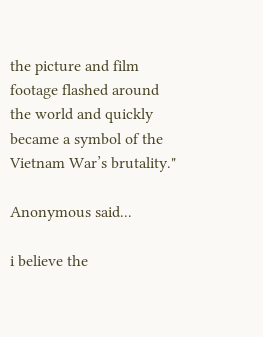the picture and film footage flashed around the world and quickly became a symbol of the Vietnam War’s brutality."

Anonymous said...

i believe the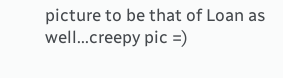picture to be that of Loan as well...creepy pic =)